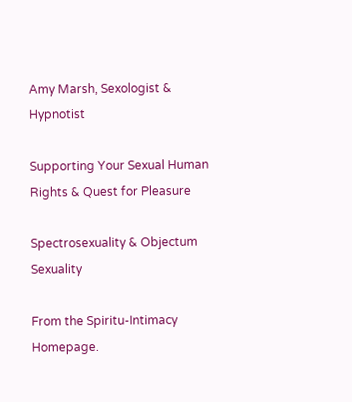Amy Marsh, Sexologist & Hypnotist

Supporting Your Sexual Human Rights & Quest for Pleasure

Spectrosexuality & Objectum Sexuality

From the Spiritu-Intimacy Homepage.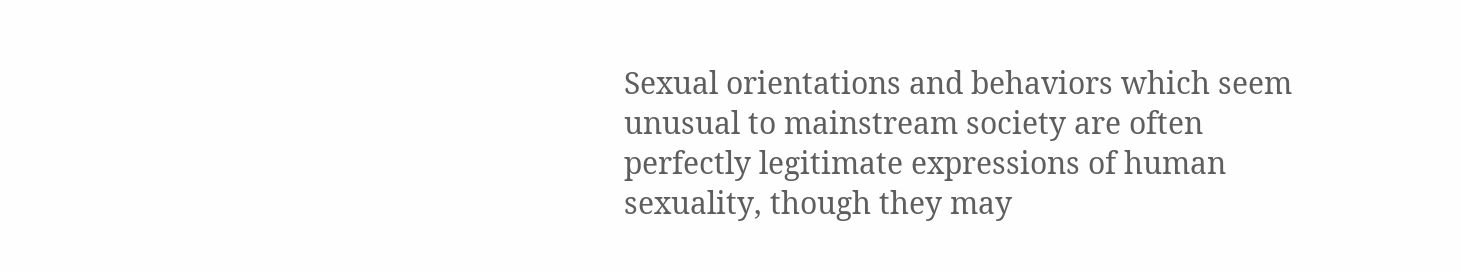Sexual orientations and behaviors which seem unusual to mainstream society are often perfectly legitimate expressions of human sexuality, though they may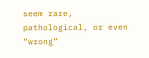seem rare, pathological, or even “wrong”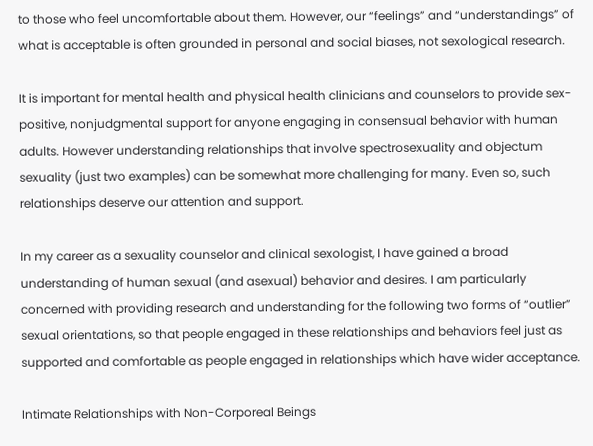to those who feel uncomfortable about them. However, our “feelings” and “understandings” of what is acceptable is often grounded in personal and social biases, not sexological research.

It is important for mental health and physical health clinicians and counselors to provide sex-positive, nonjudgmental support for anyone engaging in consensual behavior with human adults. However understanding relationships that involve spectrosexuality and objectum sexuality (just two examples) can be somewhat more challenging for many. Even so, such relationships deserve our attention and support.

In my career as a sexuality counselor and clinical sexologist, I have gained a broad understanding of human sexual (and asexual) behavior and desires. I am particularly concerned with providing research and understanding for the following two forms of “outlier” sexual orientations, so that people engaged in these relationships and behaviors feel just as supported and comfortable as people engaged in relationships which have wider acceptance.

Intimate Relationships with Non-Corporeal Beings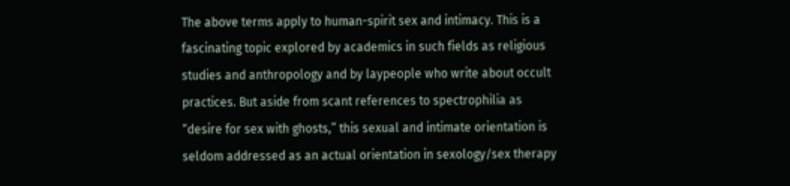The above terms apply to human-spirit sex and intimacy. This is a fascinating topic explored by academics in such fields as religious studies and anthropology and by laypeople who write about occult practices. But aside from scant references to spectrophilia as “desire for sex with ghosts,” this sexual and intimate orientation is seldom addressed as an actual orientation in sexology/sex therapy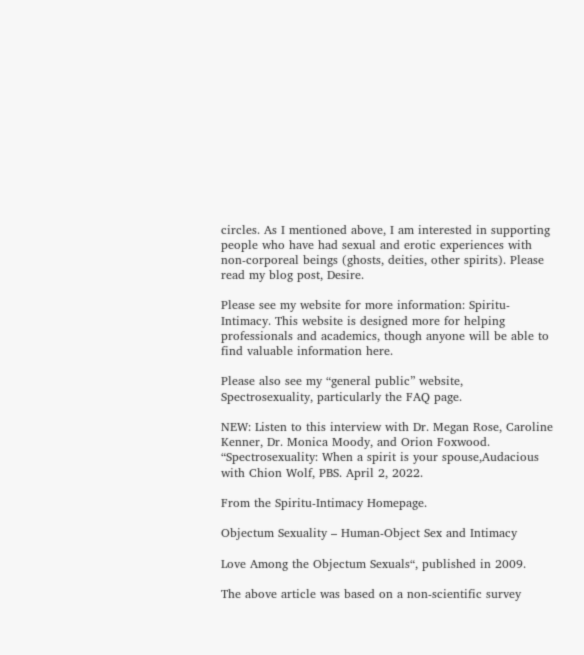circles. As I mentioned above, I am interested in supporting people who have had sexual and erotic experiences with non-corporeal beings (ghosts, deities, other spirits). Please read my blog post, Desire.

Please see my website for more information: Spiritu-Intimacy. This website is designed more for helping professionals and academics, though anyone will be able to find valuable information here.

Please also see my “general public” website, Spectrosexuality, particularly the FAQ page.

NEW: Listen to this interview with Dr. Megan Rose, Caroline Kenner, Dr. Monica Moody, and Orion Foxwood. “Spectrosexuality: When a spirit is your spouse,Audacious with Chion Wolf, PBS. April 2, 2022.

From the Spiritu-Intimacy Homepage.

Objectum Sexuality – Human-Object Sex and Intimacy

Love Among the Objectum Sexuals“, published in 2009.

The above article was based on a non-scientific survey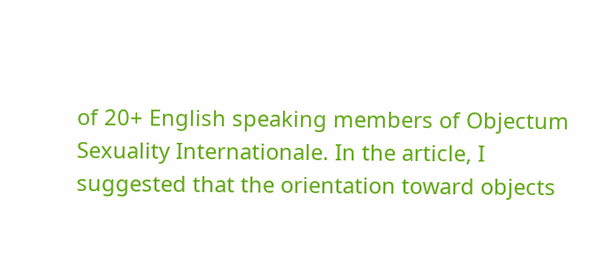of 20+ English speaking members of Objectum Sexuality Internationale. In the article, I suggested that the orientation toward objects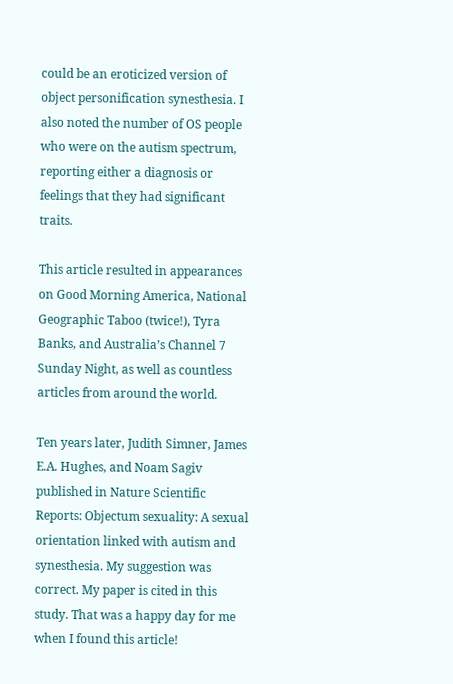could be an eroticized version of object personification synesthesia. I also noted the number of OS people who were on the autism spectrum, reporting either a diagnosis or feelings that they had significant traits.

This article resulted in appearances on Good Morning America, National Geographic Taboo (twice!), Tyra Banks, and Australia’s Channel 7 Sunday Night, as well as countless articles from around the world.

Ten years later, Judith Simner, James E.A. Hughes, and Noam Sagiv published in Nature Scientific Reports: Objectum sexuality: A sexual orientation linked with autism and synesthesia. My suggestion was correct. My paper is cited in this study. That was a happy day for me when I found this article!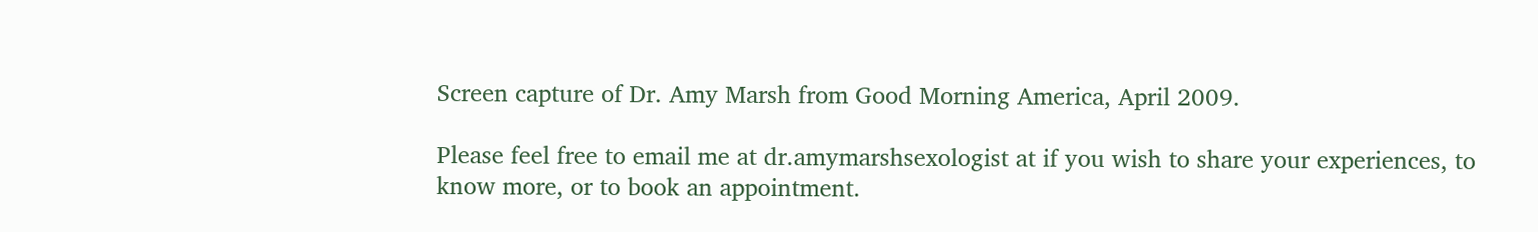Screen capture of Dr. Amy Marsh from Good Morning America, April 2009.

Please feel free to email me at dr.amymarshsexologist at if you wish to share your experiences, to know more, or to book an appointment.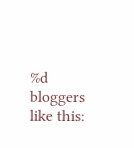%d bloggers like this: